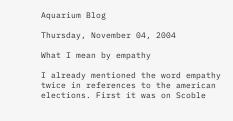Aquarium Blog

Thursday, November 04, 2004

What I mean by empathy

I already mentioned the word empathy twice in references to the american elections. First it was on Scoble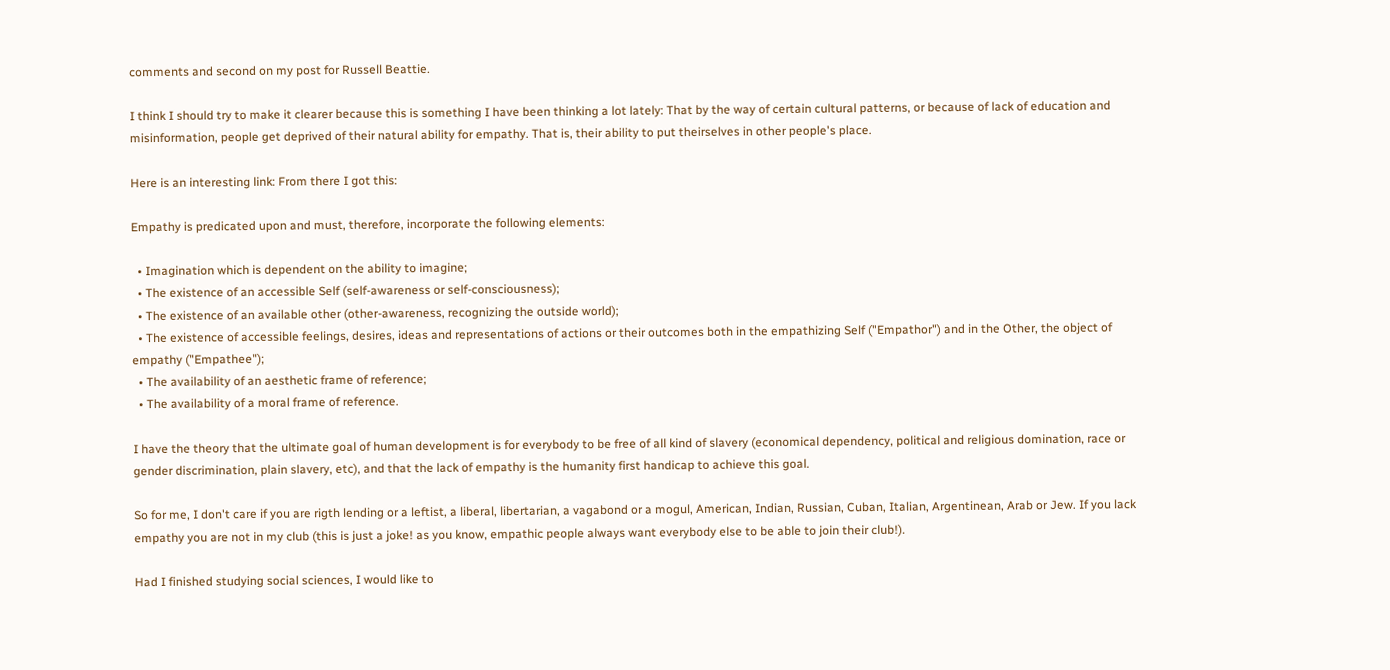comments and second on my post for Russell Beattie.

I think I should try to make it clearer because this is something I have been thinking a lot lately: That by the way of certain cultural patterns, or because of lack of education and misinformation, people get deprived of their natural ability for empathy. That is, their ability to put theirselves in other people's place.

Here is an interesting link: From there I got this:

Empathy is predicated upon and must, therefore, incorporate the following elements:

  • Imagination which is dependent on the ability to imagine;
  • The existence of an accessible Self (self-awareness or self-consciousness);
  • The existence of an available other (other-awareness, recognizing the outside world);
  • The existence of accessible feelings, desires, ideas and representations of actions or their outcomes both in the empathizing Self ("Empathor") and in the Other, the object of empathy ("Empathee");
  • The availability of an aesthetic frame of reference;
  • The availability of a moral frame of reference.

I have the theory that the ultimate goal of human development is for everybody to be free of all kind of slavery (economical dependency, political and religious domination, race or gender discrimination, plain slavery, etc), and that the lack of empathy is the humanity first handicap to achieve this goal.

So for me, I don't care if you are rigth lending or a leftist, a liberal, libertarian, a vagabond or a mogul, American, Indian, Russian, Cuban, Italian, Argentinean, Arab or Jew. If you lack empathy you are not in my club (this is just a joke! as you know, empathic people always want everybody else to be able to join their club!).

Had I finished studying social sciences, I would like to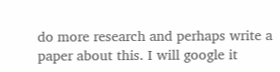do more research and perhaps write a paper about this. I will google it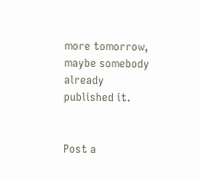more tomorrow, maybe somebody already published it.


Post a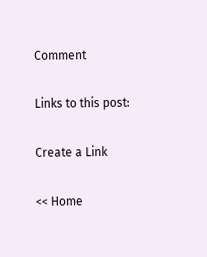Comment

Links to this post:

Create a Link

<< Home